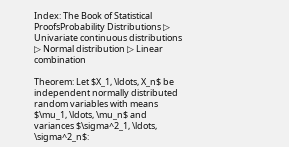Index: The Book of Statistical ProofsProbability Distributions ▷ Univariate continuous distributions ▷ Normal distribution ▷ Linear combination

Theorem: Let $X_1, \ldots, X_n$ be independent normally distributed random variables with means $\mu_1, \ldots, \mu_n$ and variances $\sigma^2_1, \ldots, \sigma^2_n$: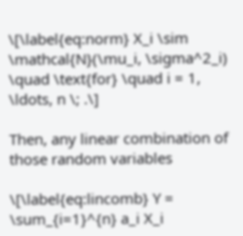\[\label{eq:norm} X_i \sim \mathcal{N}(\mu_i, \sigma^2_i) \quad \text{for} \quad i = 1, \ldots, n \; .\]

Then, any linear combination of those random variables

\[\label{eq:lincomb} Y = \sum_{i=1}^{n} a_i X_i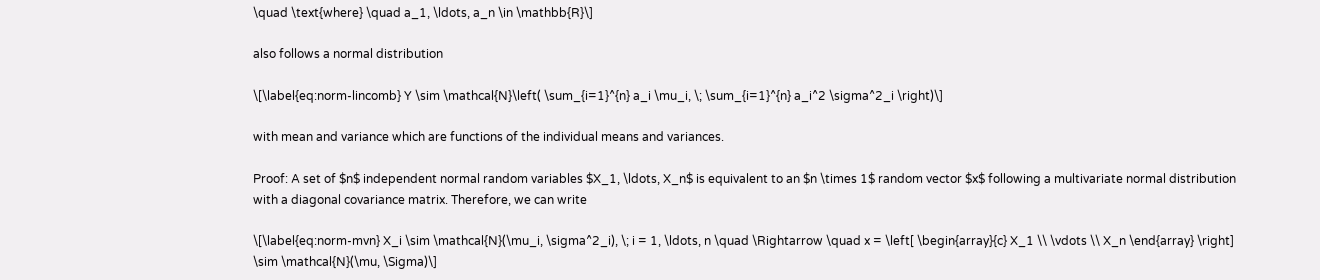\quad \text{where} \quad a_1, \ldots, a_n \in \mathbb{R}\]

also follows a normal distribution

\[\label{eq:norm-lincomb} Y \sim \mathcal{N}\left( \sum_{i=1}^{n} a_i \mu_i, \; \sum_{i=1}^{n} a_i^2 \sigma^2_i \right)\]

with mean and variance which are functions of the individual means and variances.

Proof: A set of $n$ independent normal random variables $X_1, \ldots, X_n$ is equivalent to an $n \times 1$ random vector $x$ following a multivariate normal distribution with a diagonal covariance matrix. Therefore, we can write

\[\label{eq:norm-mvn} X_i \sim \mathcal{N}(\mu_i, \sigma^2_i), \; i = 1, \ldots, n \quad \Rightarrow \quad x = \left[ \begin{array}{c} X_1 \\ \vdots \\ X_n \end{array} \right] \sim \mathcal{N}(\mu, \Sigma)\]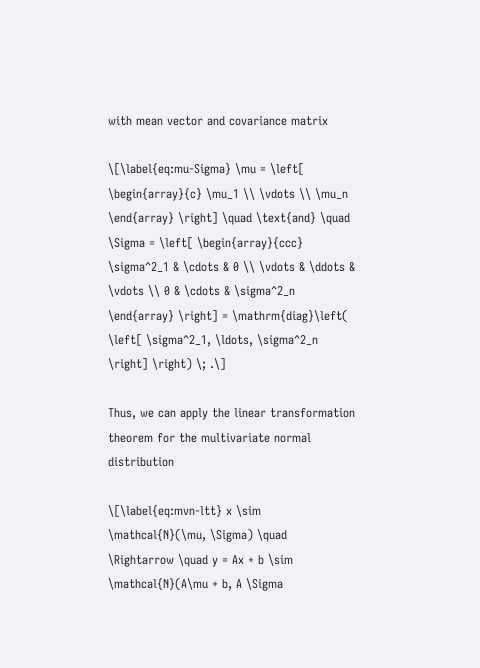with mean vector and covariance matrix

\[\label{eq:mu-Sigma} \mu = \left[ \begin{array}{c} \mu_1 \\ \vdots \\ \mu_n \end{array} \right] \quad \text{and} \quad \Sigma = \left[ \begin{array}{ccc} \sigma^2_1 & \cdots & 0 \\ \vdots & \ddots & \vdots \\ 0 & \cdots & \sigma^2_n \end{array} \right] = \mathrm{diag}\left( \left[ \sigma^2_1, \ldots, \sigma^2_n \right] \right) \; .\]

Thus, we can apply the linear transformation theorem for the multivariate normal distribution

\[\label{eq:mvn-ltt} x \sim \mathcal{N}(\mu, \Sigma) \quad \Rightarrow \quad y = Ax + b \sim \mathcal{N}(A\mu + b, A \Sigma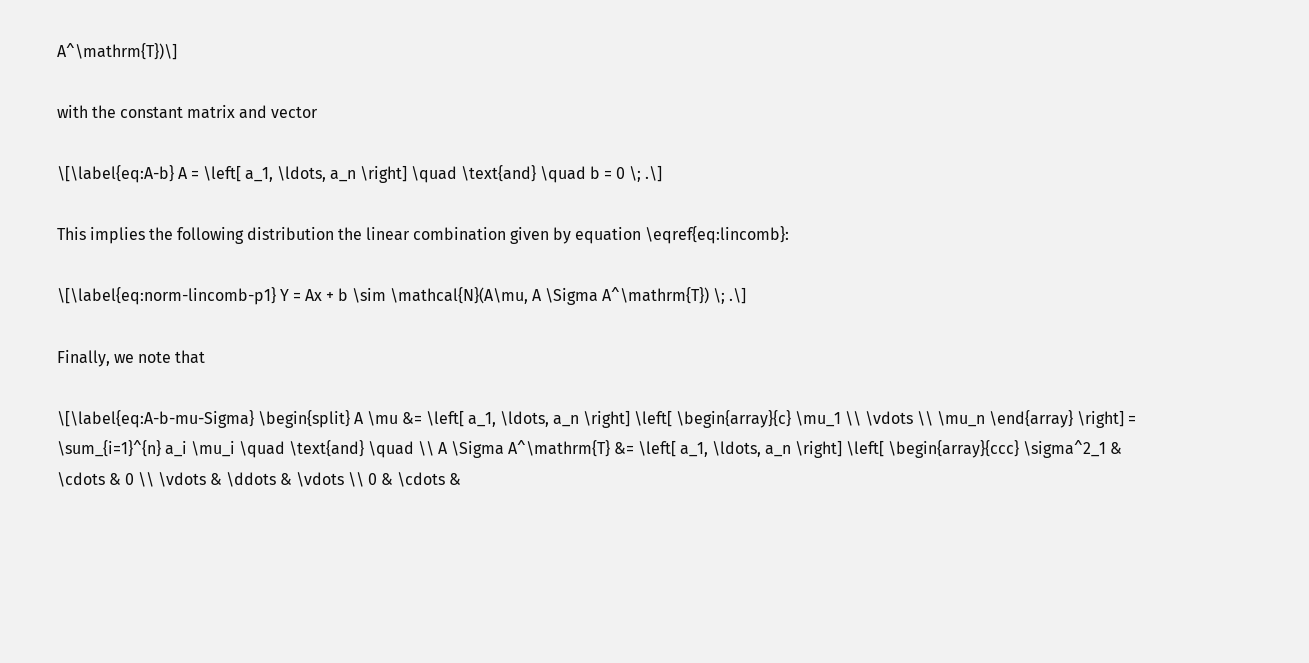A^\mathrm{T})\]

with the constant matrix and vector

\[\label{eq:A-b} A = \left[ a_1, \ldots, a_n \right] \quad \text{and} \quad b = 0 \; .\]

This implies the following distribution the linear combination given by equation \eqref{eq:lincomb}:

\[\label{eq:norm-lincomb-p1} Y = Ax + b \sim \mathcal{N}(A\mu, A \Sigma A^\mathrm{T}) \; .\]

Finally, we note that

\[\label{eq:A-b-mu-Sigma} \begin{split} A \mu &= \left[ a_1, \ldots, a_n \right] \left[ \begin{array}{c} \mu_1 \\ \vdots \\ \mu_n \end{array} \right] = \sum_{i=1}^{n} a_i \mu_i \quad \text{and} \quad \\ A \Sigma A^\mathrm{T} &= \left[ a_1, \ldots, a_n \right] \left[ \begin{array}{ccc} \sigma^2_1 & \cdots & 0 \\ \vdots & \ddots & \vdots \\ 0 & \cdots &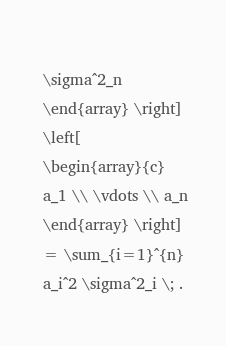\sigma^2_n \end{array} \right] \left[ \begin{array}{c} a_1 \\ \vdots \\ a_n \end{array} \right] = \sum_{i=1}^{n} a_i^2 \sigma^2_i \; .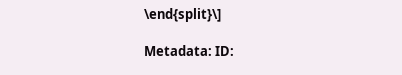\end{split}\]

Metadata: ID: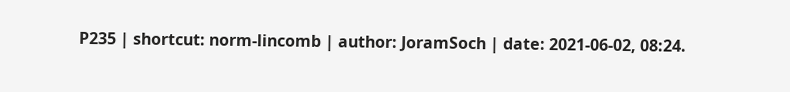P235 | shortcut: norm-lincomb | author: JoramSoch | date: 2021-06-02, 08:24.